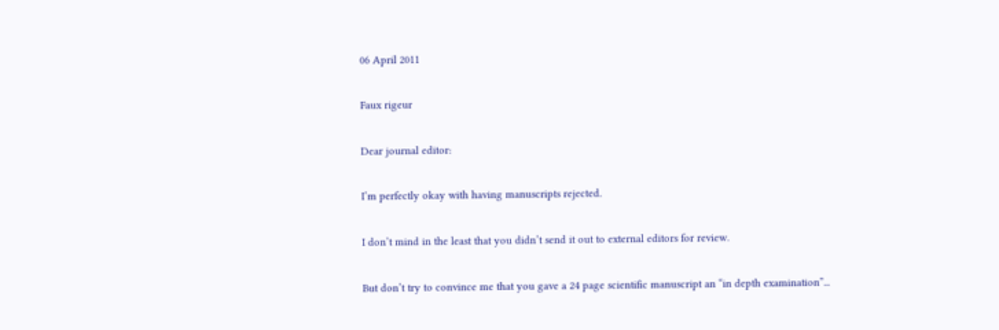06 April 2011

Faux rigeur

Dear journal editor:

I’m perfectly okay with having manuscripts rejected.

I don’t mind in the least that you didn’t send it out to external editors for review.

But don’t try to convince me that you gave a 24 page scientific manuscript an “in depth examination”...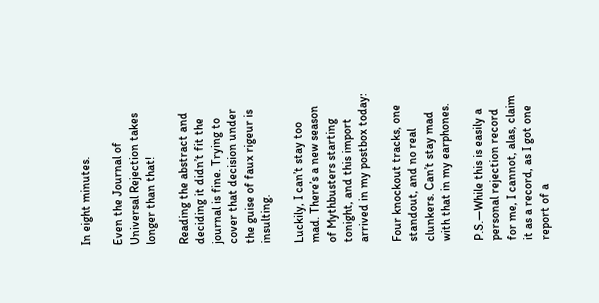In eight minutes.

Even the Journal of Universal Rejection takes longer than that!

Reading the abstract and deciding it didn’t fit the journal is fine. Trying to cover that decision under the guise of faux rigeur is insulting.

Luckily, I can’t stay too mad. There’s a new season of Mythbusters starting tonight, and this import arrived in my postbox today:

Four knockout tracks, one standout, and no real clunkers. Can’t stay mad with that in my earphones.

P.S.—While this is easily a personal rejection record for me, I cannot, alas, claim it as a record, as I got one report of a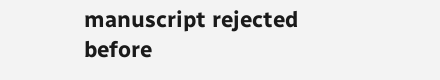manuscript rejected before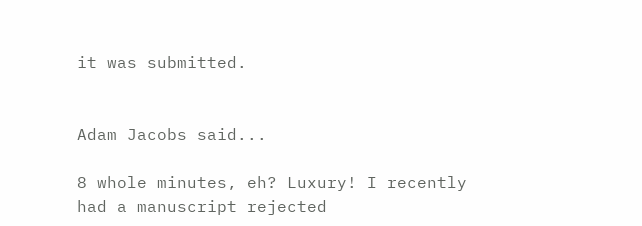it was submitted.


Adam Jacobs said...

8 whole minutes, eh? Luxury! I recently had a manuscript rejected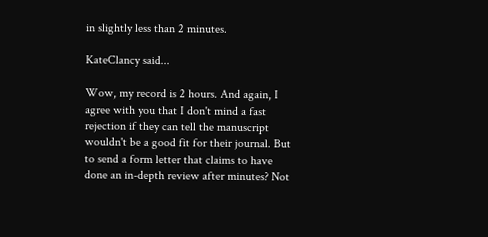in slightly less than 2 minutes.

KateClancy said...

Wow, my record is 2 hours. And again, I agree with you that I don't mind a fast rejection if they can tell the manuscript wouldn't be a good fit for their journal. But to send a form letter that claims to have done an in-depth review after minutes? Not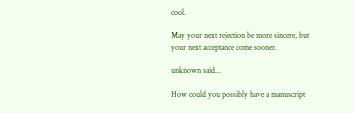cool.

May your next rejection be more sincere, but your next acceptance come sooner.

unknown said...

How could you possibly have a manuscript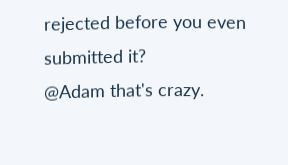rejected before you even submitted it?
@Adam that's crazy.